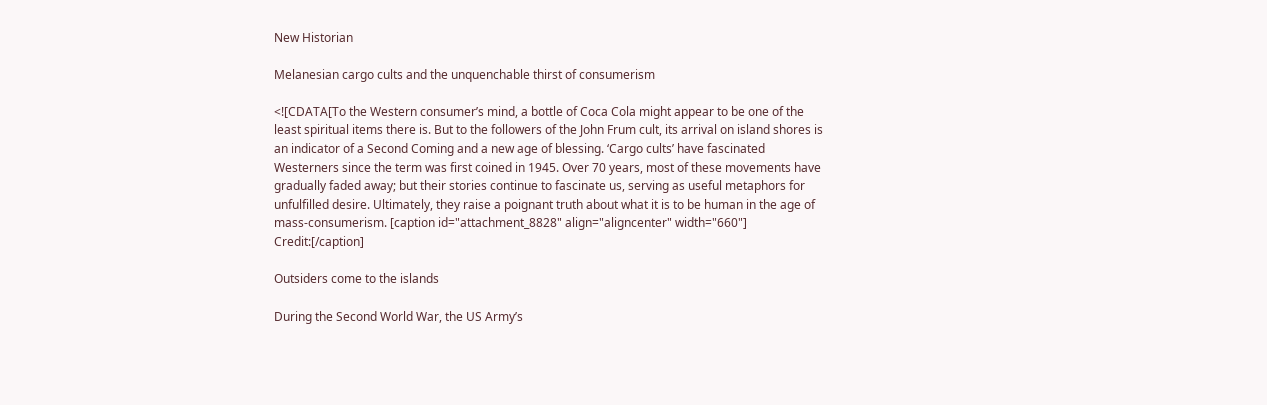New Historian

Melanesian cargo cults and the unquenchable thirst of consumerism

<![CDATA[To the Western consumer’s mind, a bottle of Coca Cola might appear to be one of the least spiritual items there is. But to the followers of the John Frum cult, its arrival on island shores is an indicator of a Second Coming and a new age of blessing. ‘Cargo cults’ have fascinated Westerners since the term was first coined in 1945. Over 70 years, most of these movements have gradually faded away; but their stories continue to fascinate us, serving as useful metaphors for unfulfilled desire. Ultimately, they raise a poignant truth about what it is to be human in the age of mass-consumerism. [caption id="attachment_8828" align="aligncenter" width="660"] Credit:[/caption]

Outsiders come to the islands

During the Second World War, the US Army’s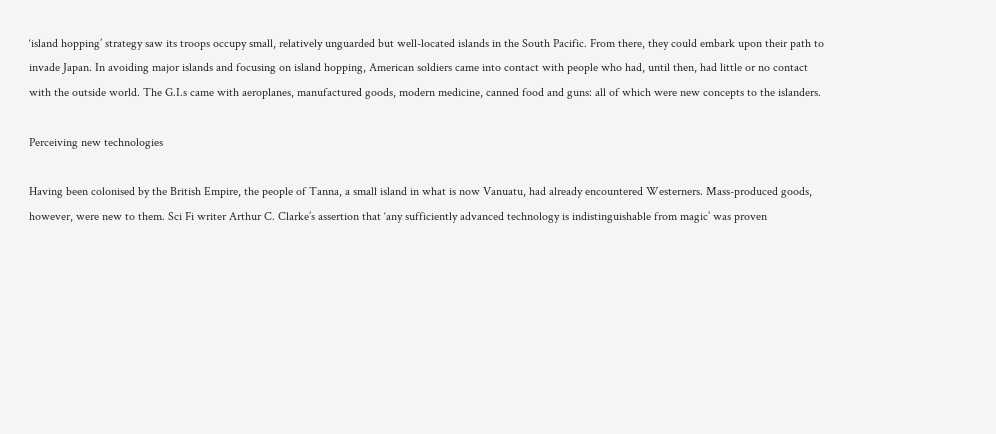‘island hopping’ strategy saw its troops occupy small, relatively unguarded but well-located islands in the South Pacific. From there, they could embark upon their path to invade Japan. In avoiding major islands and focusing on island hopping, American soldiers came into contact with people who had, until then, had little or no contact with the outside world. The G.I.s came with aeroplanes, manufactured goods, modern medicine, canned food and guns: all of which were new concepts to the islanders.

Perceiving new technologies

Having been colonised by the British Empire, the people of Tanna, a small island in what is now Vanuatu, had already encountered Westerners. Mass-produced goods, however, were new to them. Sci Fi writer Arthur C. Clarke’s assertion that ‘any sufficiently advanced technology is indistinguishable from magic’ was proven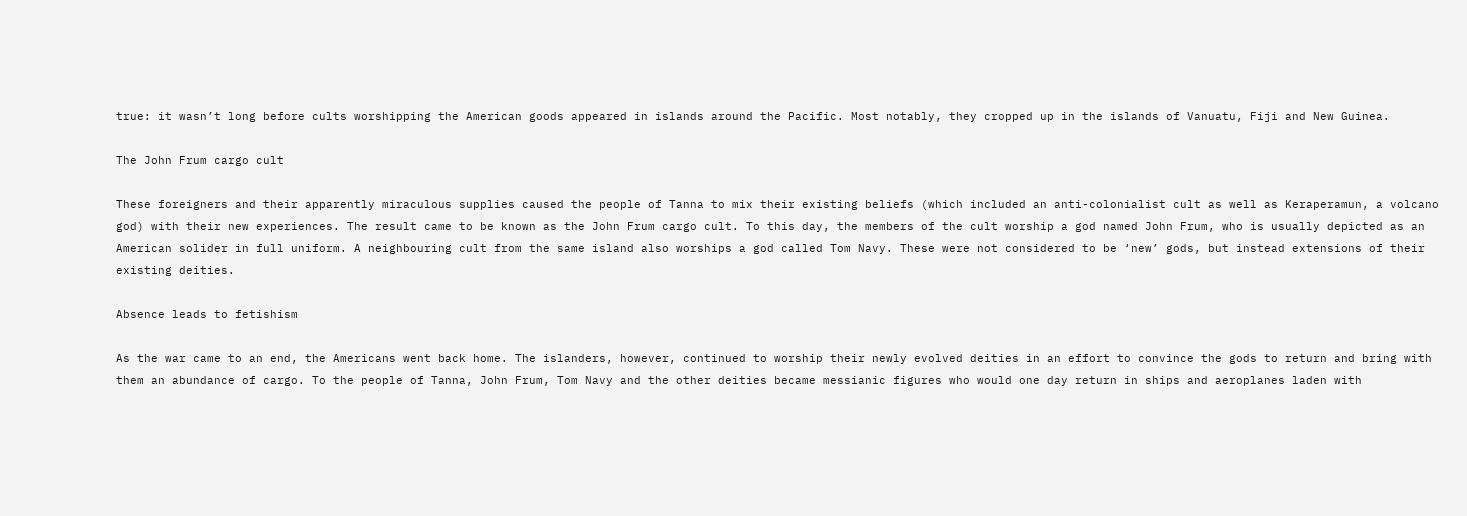true: it wasn’t long before cults worshipping the American goods appeared in islands around the Pacific. Most notably, they cropped up in the islands of Vanuatu, Fiji and New Guinea.

The John Frum cargo cult

These foreigners and their apparently miraculous supplies caused the people of Tanna to mix their existing beliefs (which included an anti-colonialist cult as well as Keraperamun, a volcano god) with their new experiences. The result came to be known as the John Frum cargo cult. To this day, the members of the cult worship a god named John Frum, who is usually depicted as an American solider in full uniform. A neighbouring cult from the same island also worships a god called Tom Navy. These were not considered to be ‘new’ gods, but instead extensions of their existing deities.

Absence leads to fetishism

As the war came to an end, the Americans went back home. The islanders, however, continued to worship their newly evolved deities in an effort to convince the gods to return and bring with them an abundance of cargo. To the people of Tanna, John Frum, Tom Navy and the other deities became messianic figures who would one day return in ships and aeroplanes laden with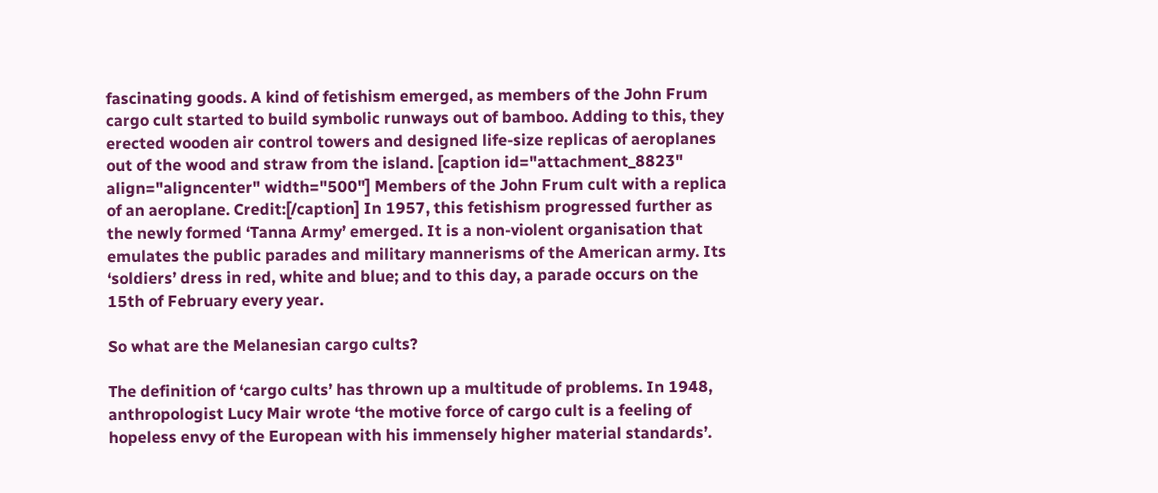fascinating goods. A kind of fetishism emerged, as members of the John Frum cargo cult started to build symbolic runways out of bamboo. Adding to this, they erected wooden air control towers and designed life-size replicas of aeroplanes out of the wood and straw from the island. [caption id="attachment_8823" align="aligncenter" width="500"] Members of the John Frum cult with a replica of an aeroplane. Credit:[/caption] In 1957, this fetishism progressed further as the newly formed ‘Tanna Army’ emerged. It is a non-violent organisation that emulates the public parades and military mannerisms of the American army. Its ‘soldiers’ dress in red, white and blue; and to this day, a parade occurs on the 15th of February every year.

So what are the Melanesian cargo cults?

The definition of ‘cargo cults’ has thrown up a multitude of problems. In 1948, anthropologist Lucy Mair wrote ‘the motive force of cargo cult is a feeling of hopeless envy of the European with his immensely higher material standards’.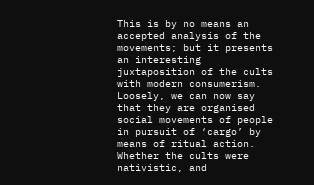This is by no means an accepted analysis of the movements; but it presents an interesting juxtaposition of the cults with modern consumerism. Loosely, we can now say that they are organised social movements of people in pursuit of ‘cargo’ by means of ritual action. Whether the cults were nativistic, and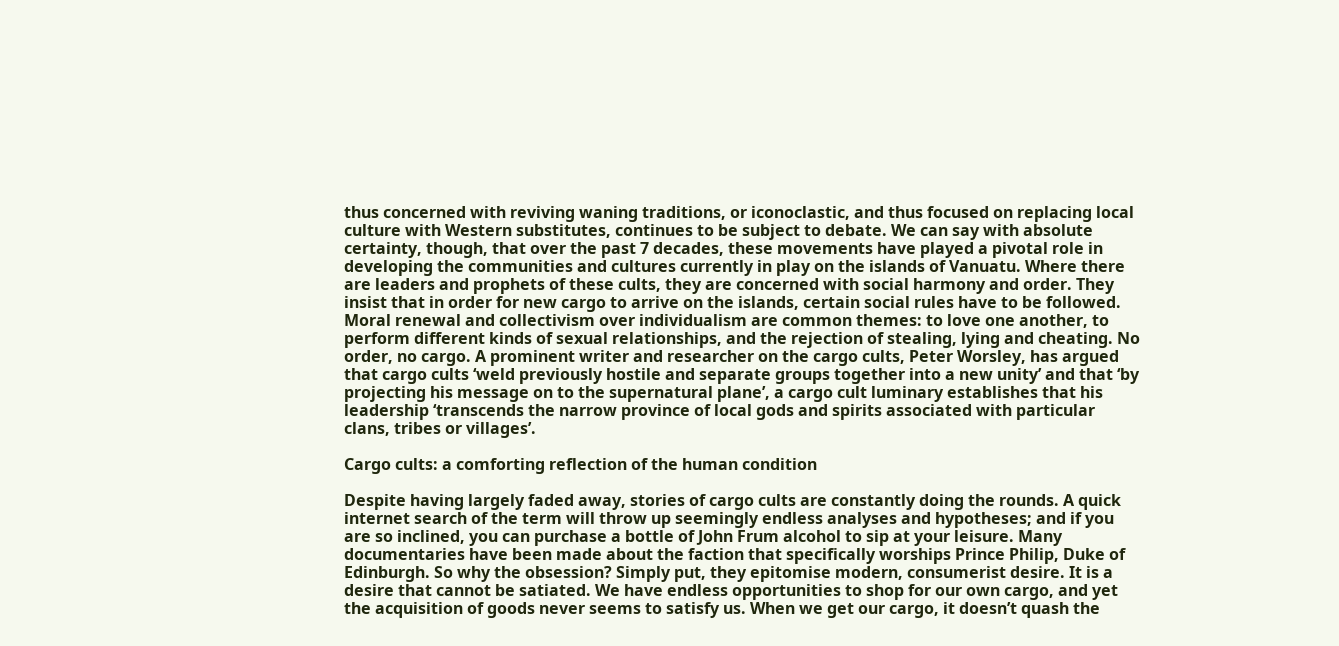thus concerned with reviving waning traditions, or iconoclastic, and thus focused on replacing local culture with Western substitutes, continues to be subject to debate. We can say with absolute certainty, though, that over the past 7 decades, these movements have played a pivotal role in developing the communities and cultures currently in play on the islands of Vanuatu. Where there are leaders and prophets of these cults, they are concerned with social harmony and order. They insist that in order for new cargo to arrive on the islands, certain social rules have to be followed. Moral renewal and collectivism over individualism are common themes: to love one another, to perform different kinds of sexual relationships, and the rejection of stealing, lying and cheating. No order, no cargo. A prominent writer and researcher on the cargo cults, Peter Worsley, has argued that cargo cults ‘weld previously hostile and separate groups together into a new unity’ and that ‘by projecting his message on to the supernatural plane’, a cargo cult luminary establishes that his leadership ‘transcends the narrow province of local gods and spirits associated with particular clans, tribes or villages’.

Cargo cults: a comforting reflection of the human condition

Despite having largely faded away, stories of cargo cults are constantly doing the rounds. A quick internet search of the term will throw up seemingly endless analyses and hypotheses; and if you are so inclined, you can purchase a bottle of John Frum alcohol to sip at your leisure. Many documentaries have been made about the faction that specifically worships Prince Philip, Duke of Edinburgh. So why the obsession? Simply put, they epitomise modern, consumerist desire. It is a desire that cannot be satiated. We have endless opportunities to shop for our own cargo, and yet the acquisition of goods never seems to satisfy us. When we get our cargo, it doesn’t quash the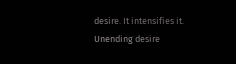desire. It intensifies it. Unending desire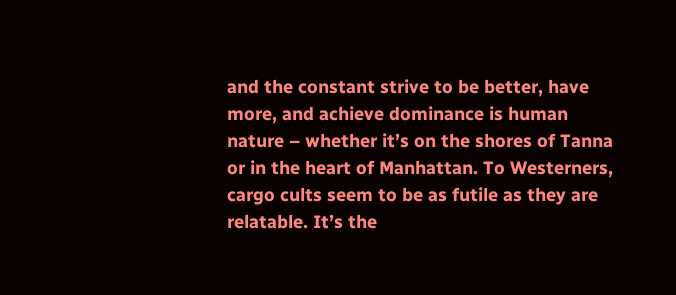and the constant strive to be better, have more, and achieve dominance is human nature – whether it’s on the shores of Tanna or in the heart of Manhattan. To Westerners, cargo cults seem to be as futile as they are relatable. It’s the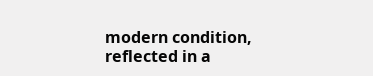modern condition, reflected in a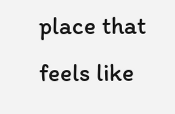place that feels like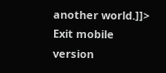another world.]]>
Exit mobile version